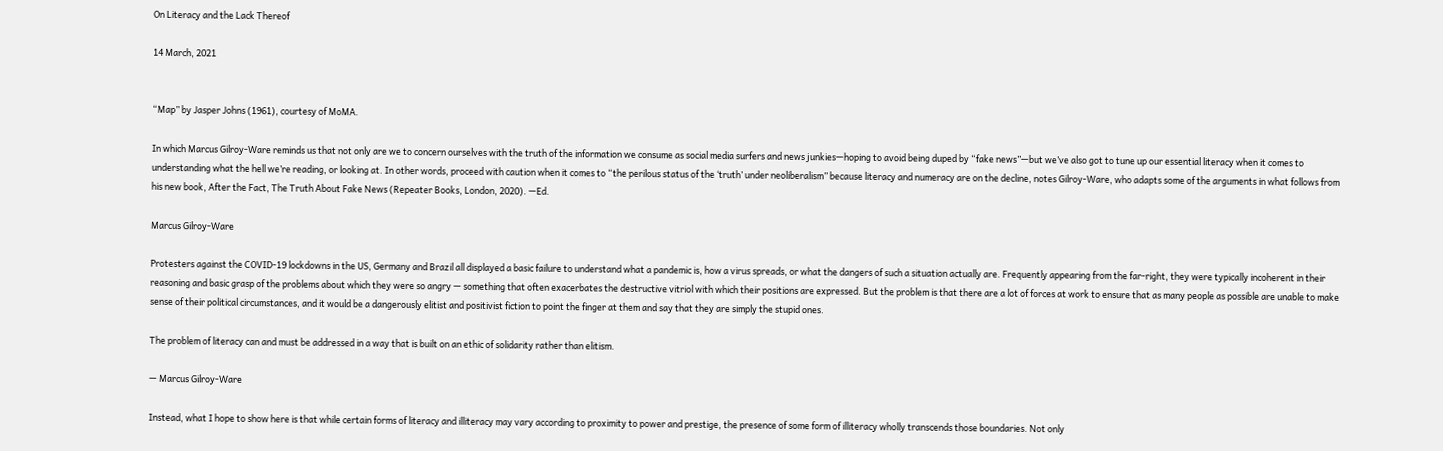On Literacy and the Lack Thereof

14 March, 2021


“Map” by Jasper Johns (1961), courtesy of MoMA.

In which Marcus Gilroy-Ware reminds us that not only are we to concern ourselves with the truth of the information we consume as social media surfers and news junkies—hoping to avoid being duped by “fake news”—but we’ve also got to tune up our essential literacy when it comes to understanding what the hell we’re reading, or looking at. In other words, proceed with caution when it comes to “the perilous status of the ‘truth’ under neoliberalism” because literacy and numeracy are on the decline, notes Gilroy-Ware, who adapts some of the arguments in what follows from his new book, After the Fact, The Truth About Fake News (Repeater Books, London, 2020). —Ed.

Marcus Gilroy-Ware

Protesters against the COVID-19 lockdowns in the US, Germany and Brazil all displayed a basic failure to understand what a pandemic is, how a virus spreads, or what the dangers of such a situation actually are. Frequently appearing from the far-right, they were typically incoherent in their reasoning and basic grasp of the problems about which they were so angry — something that often exacerbates the destructive vitriol with which their positions are expressed. But the problem is that there are a lot of forces at work to ensure that as many people as possible are unable to make sense of their political circumstances, and it would be a dangerously elitist and positivist fiction to point the finger at them and say that they are simply the stupid ones.

The problem of literacy can and must be addressed in a way that is built on an ethic of solidarity rather than elitism.

— Marcus Gilroy-Ware

Instead, what I hope to show here is that while certain forms of literacy and illiteracy may vary according to proximity to power and prestige, the presence of some form of illiteracy wholly transcends those boundaries. Not only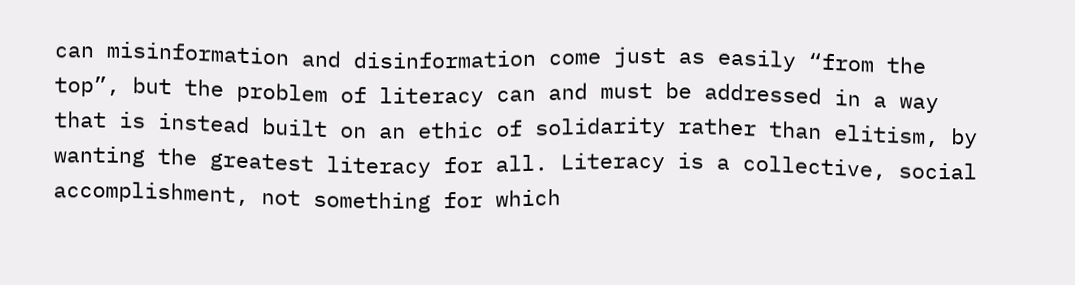can misinformation and disinformation come just as easily “from the top”, but the problem of literacy can and must be addressed in a way that is instead built on an ethic of solidarity rather than elitism, by wanting the greatest literacy for all. Literacy is a collective, social accomplishment, not something for which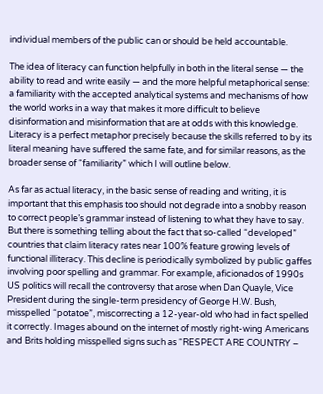individual members of the public can or should be held accountable.

The idea of literacy can function helpfully in both in the literal sense — the ability to read and write easily — and the more helpful metaphorical sense: a familiarity with the accepted analytical systems and mechanisms of how the world works in a way that makes it more difficult to believe disinformation and misinformation that are at odds with this knowledge. Literacy is a perfect metaphor precisely because the skills referred to by its literal meaning have suffered the same fate, and for similar reasons, as the broader sense of “familiarity” which I will outline below.

As far as actual literacy, in the basic sense of reading and writing, it is important that this emphasis too should not degrade into a snobby reason to correct people’s grammar instead of listening to what they have to say. But there is something telling about the fact that so-called “developed” countries that claim literacy rates near 100% feature growing levels of functional illiteracy. This decline is periodically symbolized by public gaffes involving poor spelling and grammar. For example, aficionados of 1990s US politics will recall the controversy that arose when Dan Quayle, Vice President during the single-term presidency of George H.W. Bush, misspelled “potatoe”, miscorrecting a 12-year-old who had in fact spelled it correctly. Images abound on the internet of mostly right-wing Americans and Brits holding misspelled signs such as “RESPECT ARE COUNTRY –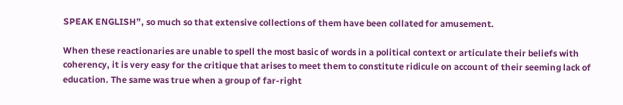SPEAK ENGLISH”, so much so that extensive collections of them have been collated for amusement.

When these reactionaries are unable to spell the most basic of words in a political context or articulate their beliefs with coherency, it is very easy for the critique that arises to meet them to constitute ridicule on account of their seeming lack of education. The same was true when a group of far-right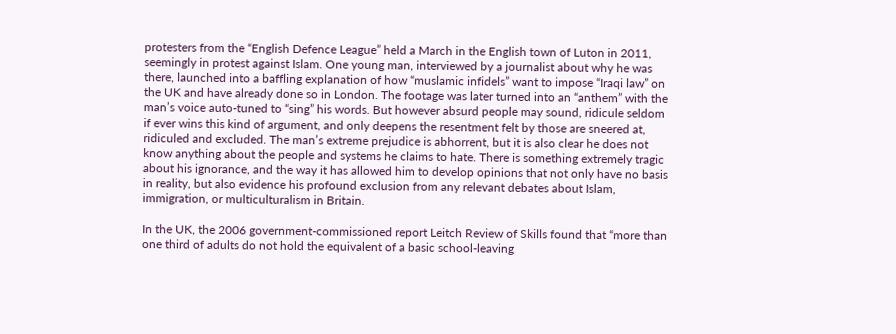protesters from the “English Defence League” held a March in the English town of Luton in 2011, seemingly in protest against Islam. One young man, interviewed by a journalist about why he was there, launched into a baffling explanation of how “muslamic infidels” want to impose “Iraqi law” on the UK and have already done so in London. The footage was later turned into an “anthem” with the man’s voice auto-tuned to “sing” his words. But however absurd people may sound, ridicule seldom if ever wins this kind of argument, and only deepens the resentment felt by those are sneered at, ridiculed and excluded. The man’s extreme prejudice is abhorrent, but it is also clear he does not know anything about the people and systems he claims to hate. There is something extremely tragic about his ignorance, and the way it has allowed him to develop opinions that not only have no basis in reality, but also evidence his profound exclusion from any relevant debates about Islam, immigration, or multiculturalism in Britain.

In the UK, the 2006 government-commissioned report Leitch Review of Skills found that “more than one third of adults do not hold the equivalent of a basic school-leaving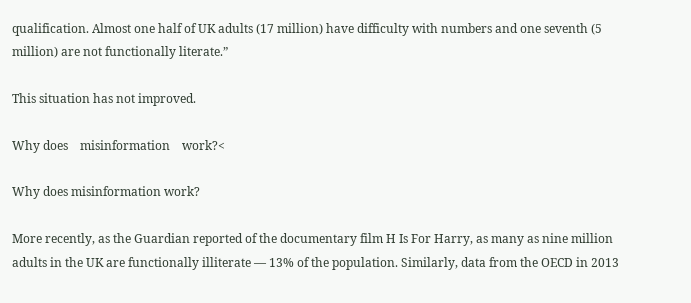qualification. Almost one half of UK adults (17 million) have difficulty with numbers and one seventh (5 million) are not functionally literate.”

This situation has not improved.

Why does    misinformation    work?<

Why does misinformation work?

More recently, as the Guardian reported of the documentary film H Is For Harry, as many as nine million adults in the UK are functionally illiterate — 13% of the population. Similarly, data from the OECD in 2013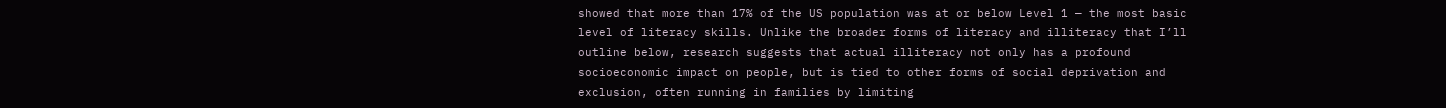showed that more than 17% of the US population was at or below Level 1 — the most basic level of literacy skills. Unlike the broader forms of literacy and illiteracy that I’ll outline below, research suggests that actual illiteracy not only has a profound socioeconomic impact on people, but is tied to other forms of social deprivation and exclusion, often running in families by limiting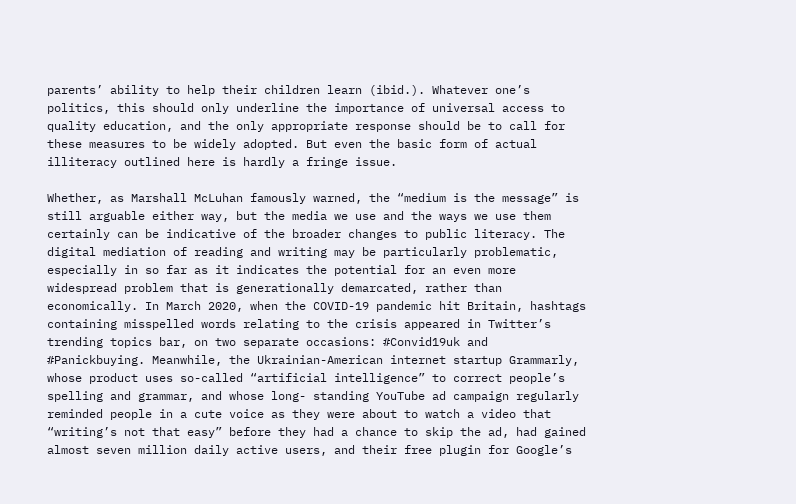parents’ ability to help their children learn (ibid.). Whatever one’s politics, this should only underline the importance of universal access to quality education, and the only appropriate response should be to call for these measures to be widely adopted. But even the basic form of actual illiteracy outlined here is hardly a fringe issue.

Whether, as Marshall McLuhan famously warned, the “medium is the message” is still arguable either way, but the media we use and the ways we use them certainly can be indicative of the broader changes to public literacy. The digital mediation of reading and writing may be particularly problematic, especially in so far as it indicates the potential for an even more widespread problem that is generationally demarcated, rather than economically. In March 2020, when the COVID-19 pandemic hit Britain, hashtags containing misspelled words relating to the crisis appeared in Twitter’s trending topics bar, on two separate occasions: #Convid19uk and #Panickbuying. Meanwhile, the Ukrainian-American internet startup Grammarly, whose product uses so-called “artificial intelligence” to correct people’s spelling and grammar, and whose long- standing YouTube ad campaign regularly reminded people in a cute voice as they were about to watch a video that “writing’s not that easy” before they had a chance to skip the ad, had gained almost seven million daily active users, and their free plugin for Google’s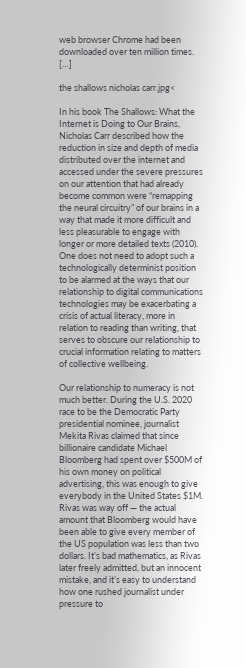web browser Chrome had been downloaded over ten million times. […]

the shallows nicholas carr.jpg<

In his book The Shallows: What the Internet is Doing to Our Brains, Nicholas Carr described how the reduction in size and depth of media distributed over the internet and accessed under the severe pressures on our attention that had already become common were “remapping the neural circuitry” of our brains in a way that made it more difficult and less pleasurable to engage with longer or more detailed texts (2010). One does not need to adopt such a technologically determinist position to be alarmed at the ways that our relationship to digital communications technologies may be exacerbating a crisis of actual literacy, more in relation to reading than writing, that serves to obscure our relationship to crucial information relating to matters of collective wellbeing.

Our relationship to numeracy is not much better. During the U.S. 2020 race to be the Democratic Party presidential nominee, journalist Mekita Rivas claimed that since billionaire candidate Michael Bloomberg had spent over $500M of his own money on political advertising, this was enough to give everybody in the United States $1M. Rivas was way off — the actual amount that Bloomberg would have been able to give every member of the US population was less than two dollars. It’s bad mathematics, as Rivas later freely admitted, but an innocent mistake, and it’s easy to understand how one rushed journalist under pressure to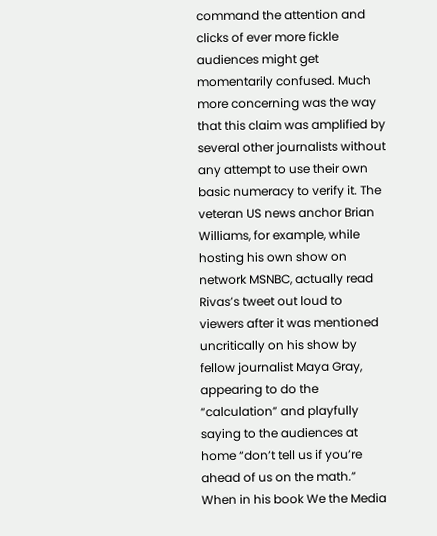command the attention and clicks of ever more fickle audiences might get momentarily confused. Much more concerning was the way that this claim was amplified by several other journalists without any attempt to use their own basic numeracy to verify it. The veteran US news anchor Brian Williams, for example, while hosting his own show on network MSNBC, actually read Rivas’s tweet out loud to viewers after it was mentioned uncritically on his show by fellow journalist Maya Gray, appearing to do the “calculation” and playfully saying to the audiences at home “don’t tell us if you’re ahead of us on the math.” When in his book We the Media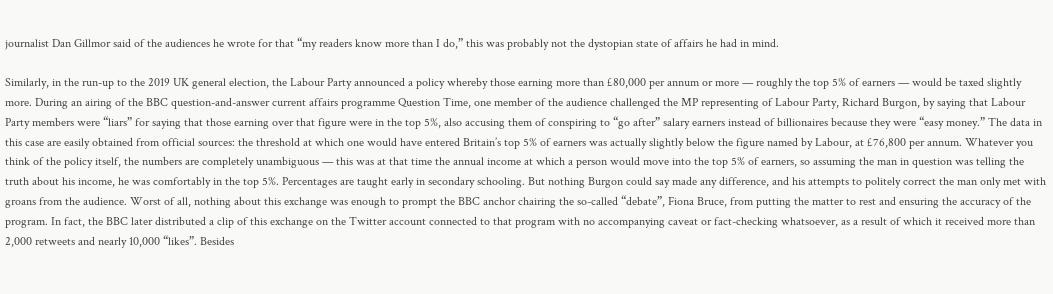journalist Dan Gillmor said of the audiences he wrote for that “my readers know more than I do,” this was probably not the dystopian state of affairs he had in mind.

Similarly, in the run-up to the 2019 UK general election, the Labour Party announced a policy whereby those earning more than £80,000 per annum or more — roughly the top 5% of earners — would be taxed slightly more. During an airing of the BBC question-and-answer current affairs programme Question Time, one member of the audience challenged the MP representing of Labour Party, Richard Burgon, by saying that Labour Party members were “liars” for saying that those earning over that figure were in the top 5%, also accusing them of conspiring to “go after” salary earners instead of billionaires because they were “easy money.” The data in this case are easily obtained from official sources: the threshold at which one would have entered Britain’s top 5% of earners was actually slightly below the figure named by Labour, at £76,800 per annum. Whatever you think of the policy itself, the numbers are completely unambiguous — this was at that time the annual income at which a person would move into the top 5% of earners, so assuming the man in question was telling the truth about his income, he was comfortably in the top 5%. Percentages are taught early in secondary schooling. But nothing Burgon could say made any difference, and his attempts to politely correct the man only met with groans from the audience. Worst of all, nothing about this exchange was enough to prompt the BBC anchor chairing the so-called “debate”, Fiona Bruce, from putting the matter to rest and ensuring the accuracy of the program. In fact, the BBC later distributed a clip of this exchange on the Twitter account connected to that program with no accompanying caveat or fact-checking whatsoever, as a result of which it received more than 2,000 retweets and nearly 10,000 “likes”. Besides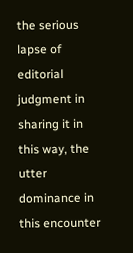the serious lapse of editorial judgment in sharing it in this way, the utter dominance in this encounter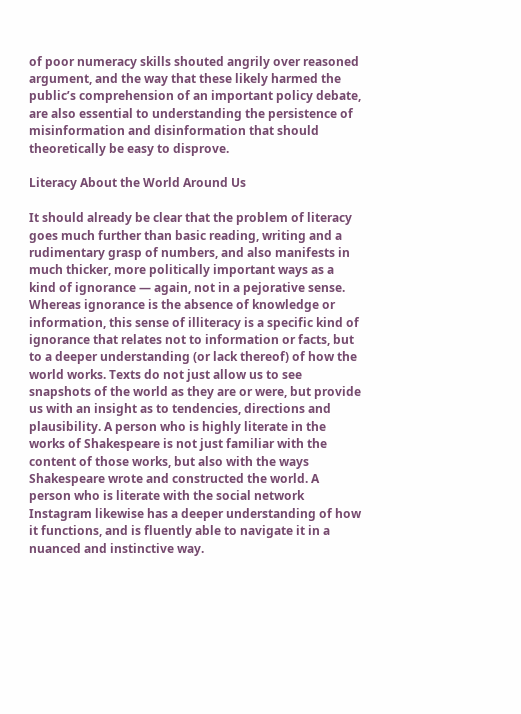of poor numeracy skills shouted angrily over reasoned argument, and the way that these likely harmed the public’s comprehension of an important policy debate, are also essential to understanding the persistence of misinformation and disinformation that should theoretically be easy to disprove.

Literacy About the World Around Us

It should already be clear that the problem of literacy goes much further than basic reading, writing and a rudimentary grasp of numbers, and also manifests in much thicker, more politically important ways as a kind of ignorance — again, not in a pejorative sense. Whereas ignorance is the absence of knowledge or information, this sense of illiteracy is a specific kind of ignorance that relates not to information or facts, but to a deeper understanding (or lack thereof) of how the world works. Texts do not just allow us to see snapshots of the world as they are or were, but provide us with an insight as to tendencies, directions and plausibility. A person who is highly literate in the works of Shakespeare is not just familiar with the content of those works, but also with the ways Shakespeare wrote and constructed the world. A person who is literate with the social network Instagram likewise has a deeper understanding of how it functions, and is fluently able to navigate it in a nuanced and instinctive way.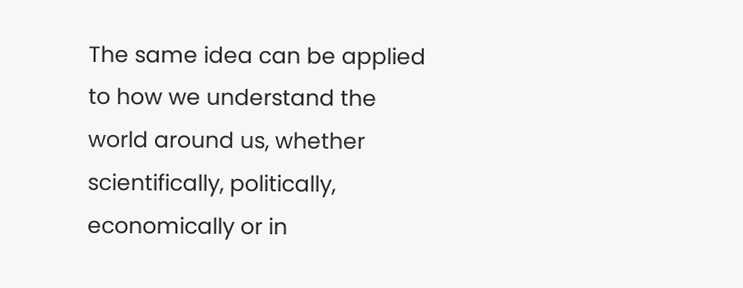The same idea can be applied to how we understand the world around us, whether scientifically, politically, economically or in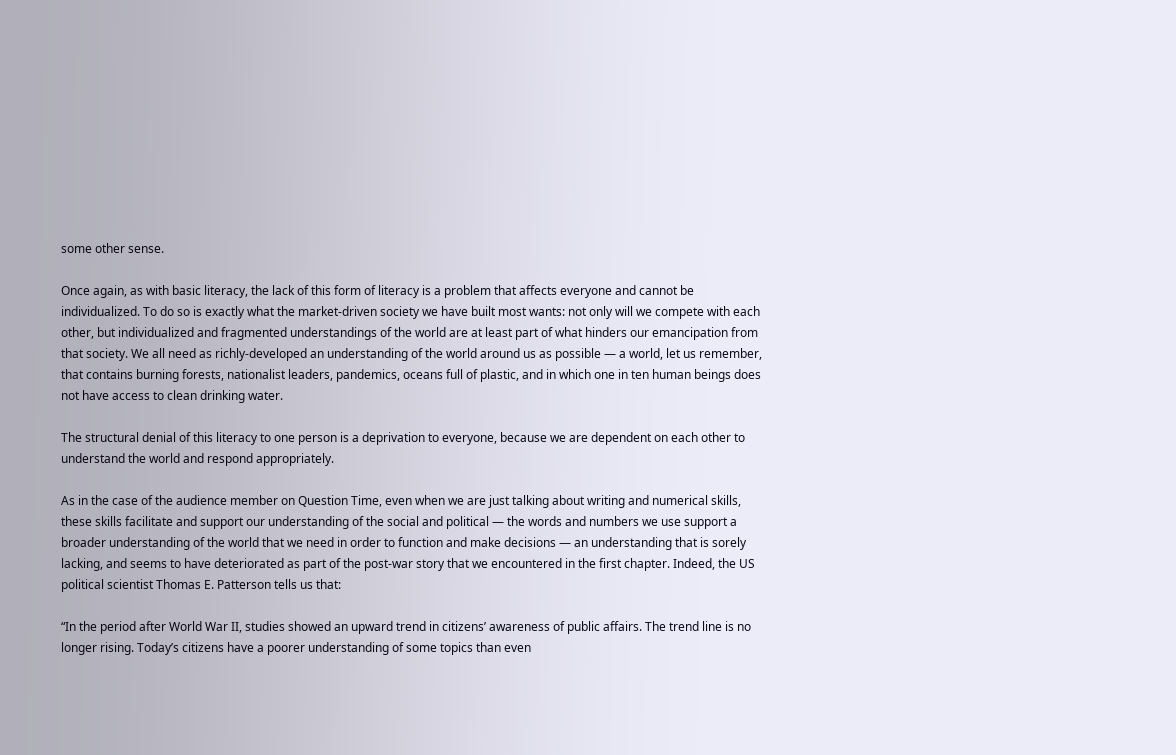some other sense.

Once again, as with basic literacy, the lack of this form of literacy is a problem that affects everyone and cannot be individualized. To do so is exactly what the market-driven society we have built most wants: not only will we compete with each other, but individualized and fragmented understandings of the world are at least part of what hinders our emancipation from that society. We all need as richly-developed an understanding of the world around us as possible — a world, let us remember, that contains burning forests, nationalist leaders, pandemics, oceans full of plastic, and in which one in ten human beings does not have access to clean drinking water.

The structural denial of this literacy to one person is a deprivation to everyone, because we are dependent on each other to understand the world and respond appropriately.

As in the case of the audience member on Question Time, even when we are just talking about writing and numerical skills, these skills facilitate and support our understanding of the social and political — the words and numbers we use support a broader understanding of the world that we need in order to function and make decisions — an understanding that is sorely lacking, and seems to have deteriorated as part of the post-war story that we encountered in the first chapter. Indeed, the US political scientist Thomas E. Patterson tells us that:

“In the period after World War II, studies showed an upward trend in citizens’ awareness of public affairs. The trend line is no longer rising. Today’s citizens have a poorer understanding of some topics than even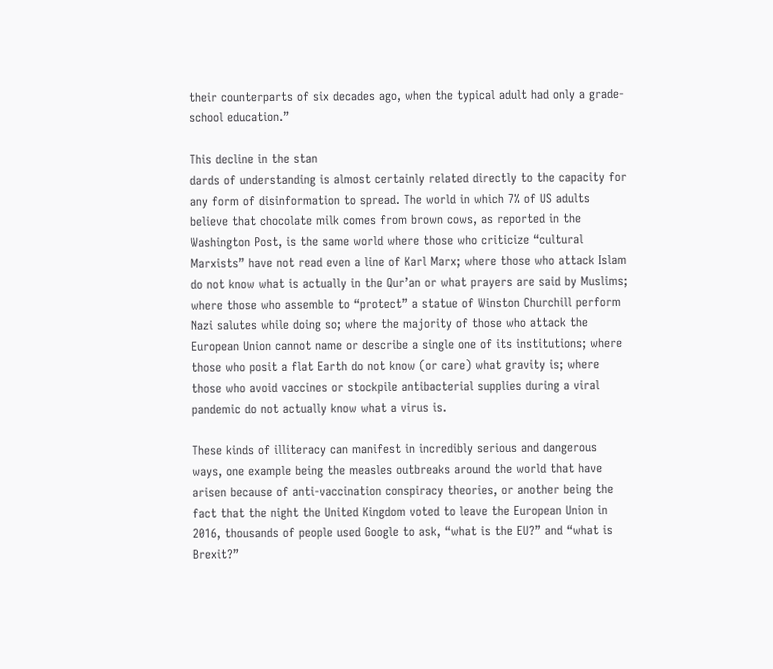their counterparts of six decades ago, when the typical adult had only a grade- school education.”

This decline in the stan
dards of understanding is almost certainly related directly to the capacity for any form of disinformation to spread. The world in which 7% of US adults believe that chocolate milk comes from brown cows, as reported in the Washington Post, is the same world where those who criticize “cultural Marxists” have not read even a line of Karl Marx; where those who attack Islam do not know what is actually in the Qur’an or what prayers are said by Muslims; where those who assemble to “protect” a statue of Winston Churchill perform Nazi salutes while doing so; where the majority of those who attack the European Union cannot name or describe a single one of its institutions; where those who posit a flat Earth do not know (or care) what gravity is; where those who avoid vaccines or stockpile antibacterial supplies during a viral pandemic do not actually know what a virus is.

These kinds of illiteracy can manifest in incredibly serious and dangerous ways, one example being the measles outbreaks around the world that have arisen because of anti-vaccination conspiracy theories, or another being the fact that the night the United Kingdom voted to leave the European Union in 2016, thousands of people used Google to ask, “what is the EU?” and “what is Brexit?”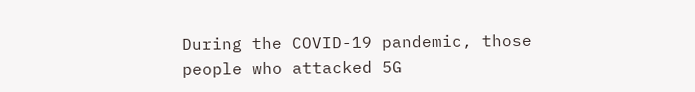During the COVID-19 pandemic, those people who attacked 5G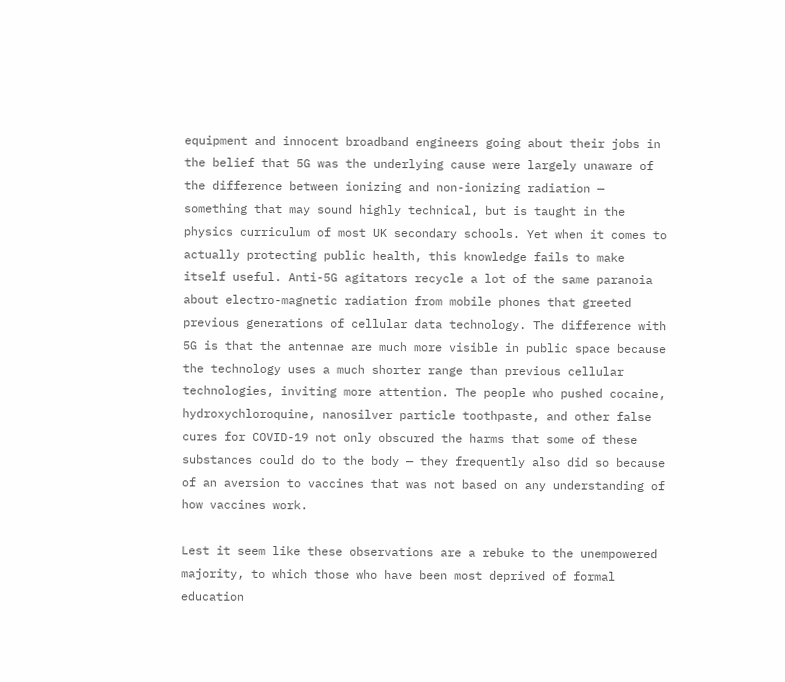equipment and innocent broadband engineers going about their jobs in the belief that 5G was the underlying cause were largely unaware of the difference between ionizing and non-ionizing radiation — something that may sound highly technical, but is taught in the physics curriculum of most UK secondary schools. Yet when it comes to actually protecting public health, this knowledge fails to make itself useful. Anti-5G agitators recycle a lot of the same paranoia about electro-magnetic radiation from mobile phones that greeted previous generations of cellular data technology. The difference with 5G is that the antennae are much more visible in public space because the technology uses a much shorter range than previous cellular technologies, inviting more attention. The people who pushed cocaine, hydroxychloroquine, nanosilver particle toothpaste, and other false cures for COVID-19 not only obscured the harms that some of these substances could do to the body — they frequently also did so because of an aversion to vaccines that was not based on any understanding of how vaccines work.

Lest it seem like these observations are a rebuke to the unempowered majority, to which those who have been most deprived of formal education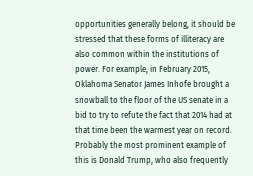opportunities generally belong, it should be stressed that these forms of illiteracy are also common within the institutions of power. For example, in February 2015, Oklahoma Senator James Inhofe brought a snowball to the floor of the US senate in a bid to try to refute the fact that 2014 had at that time been the warmest year on record. Probably the most prominent example of this is Donald Trump, who also frequently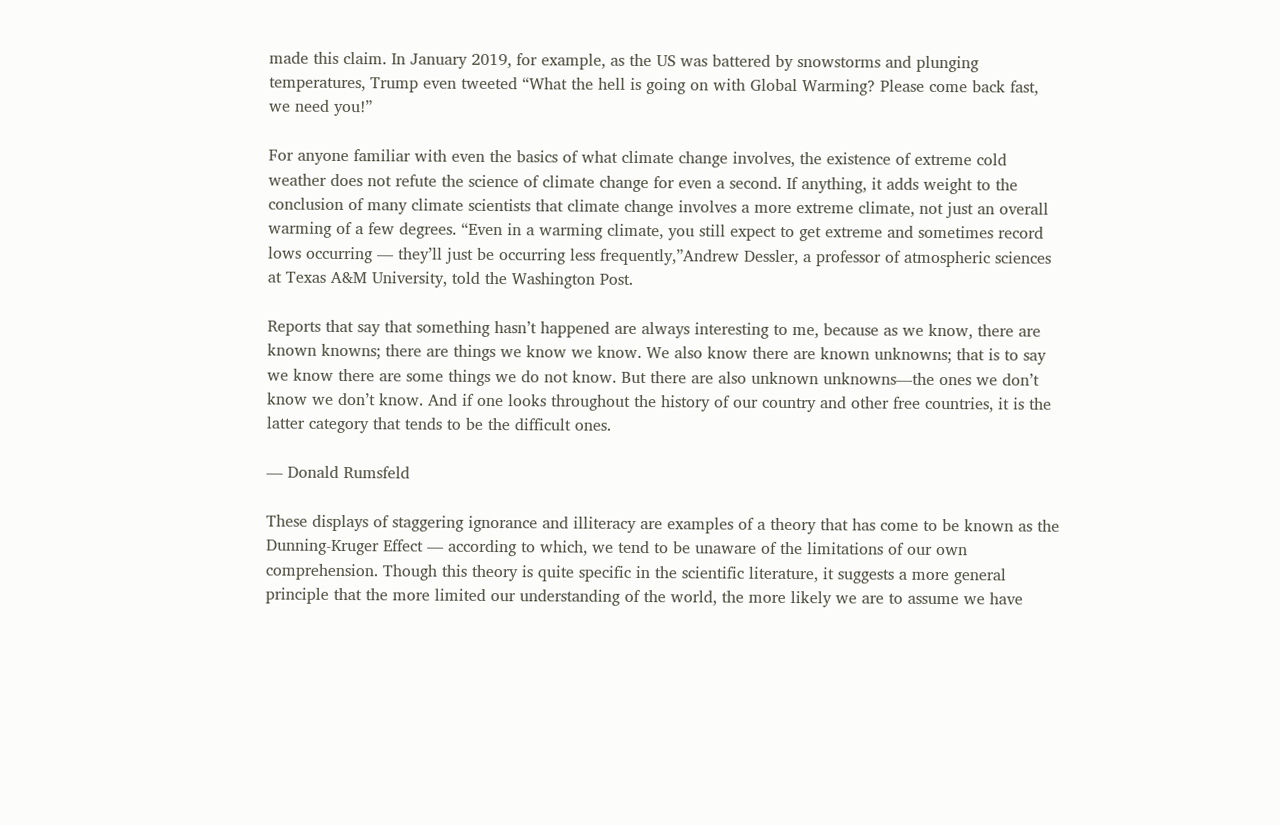made this claim. In January 2019, for example, as the US was battered by snowstorms and plunging temperatures, Trump even tweeted “What the hell is going on with Global Warming? Please come back fast, we need you!”

For anyone familiar with even the basics of what climate change involves, the existence of extreme cold weather does not refute the science of climate change for even a second. If anything, it adds weight to the conclusion of many climate scientists that climate change involves a more extreme climate, not just an overall warming of a few degrees. “Even in a warming climate, you still expect to get extreme and sometimes record lows occurring — they’ll just be occurring less frequently,”Andrew Dessler, a professor of atmospheric sciences at Texas A&M University, told the Washington Post.

Reports that say that something hasn’t happened are always interesting to me, because as we know, there are known knowns; there are things we know we know. We also know there are known unknowns; that is to say we know there are some things we do not know. But there are also unknown unknowns—the ones we don’t know we don’t know. And if one looks throughout the history of our country and other free countries, it is the latter category that tends to be the difficult ones.

— Donald Rumsfeld

These displays of staggering ignorance and illiteracy are examples of a theory that has come to be known as the Dunning-Kruger Effect — according to which, we tend to be unaware of the limitations of our own comprehension. Though this theory is quite specific in the scientific literature, it suggests a more general principle that the more limited our understanding of the world, the more likely we are to assume we have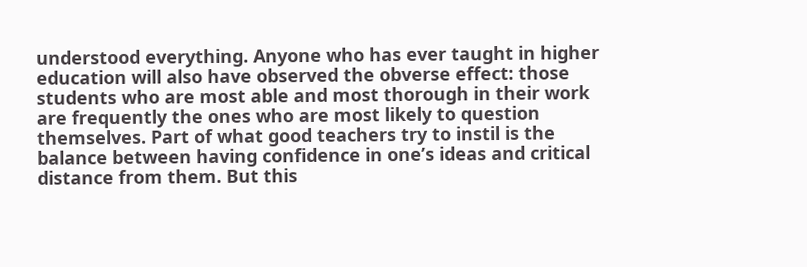understood everything. Anyone who has ever taught in higher education will also have observed the obverse effect: those students who are most able and most thorough in their work are frequently the ones who are most likely to question themselves. Part of what good teachers try to instil is the balance between having confidence in one’s ideas and critical distance from them. But this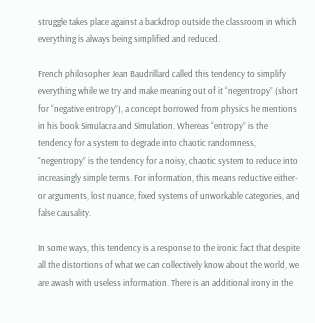struggle takes place against a backdrop outside the classroom in which everything is always being simplified and reduced.

French philosopher Jean Baudrillard called this tendency to simplify everything while we try and make meaning out of it “negentropy” (short for “negative entropy”), a concept borrowed from physics he mentions in his book Simulacra and Simulation. Whereas “entropy” is the tendency for a system to degrade into chaotic randomness, “negentropy” is the tendency for a noisy, chaotic system to reduce into increasingly simple terms. For information, this means reductive either-or arguments, lost nuance, fixed systems of unworkable categories, and false causality.

In some ways, this tendency is a response to the ironic fact that despite all the distortions of what we can collectively know about the world, we are awash with useless information. There is an additional irony in the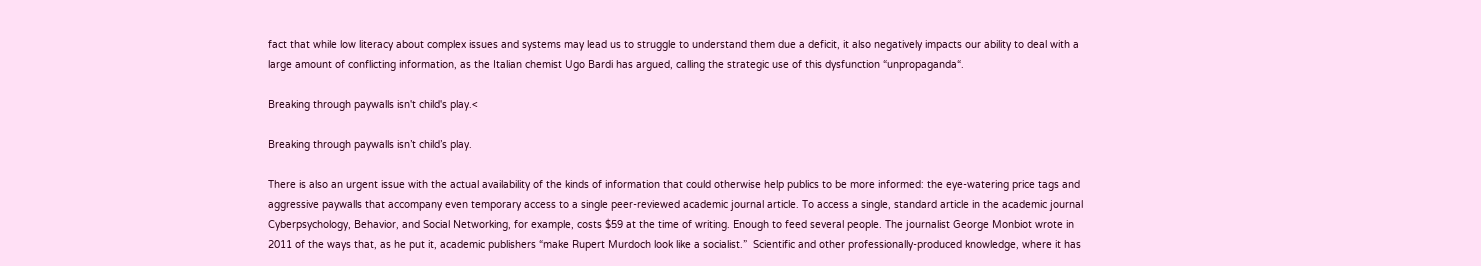fact that while low literacy about complex issues and systems may lead us to struggle to understand them due a deficit, it also negatively impacts our ability to deal with a large amount of conflicting information, as the Italian chemist Ugo Bardi has argued, calling the strategic use of this dysfunction “unpropaganda“.

Breaking through paywalls isn't child's play.<

Breaking through paywalls isn’t child’s play.

There is also an urgent issue with the actual availability of the kinds of information that could otherwise help publics to be more informed: the eye-watering price tags and aggressive paywalls that accompany even temporary access to a single peer-reviewed academic journal article. To access a single, standard article in the academic journal Cyberpsychology, Behavior, and Social Networking, for example, costs $59 at the time of writing. Enough to feed several people. The journalist George Monbiot wrote in 2011 of the ways that, as he put it, academic publishers “make Rupert Murdoch look like a socialist.”  Scientific and other professionally-produced knowledge, where it has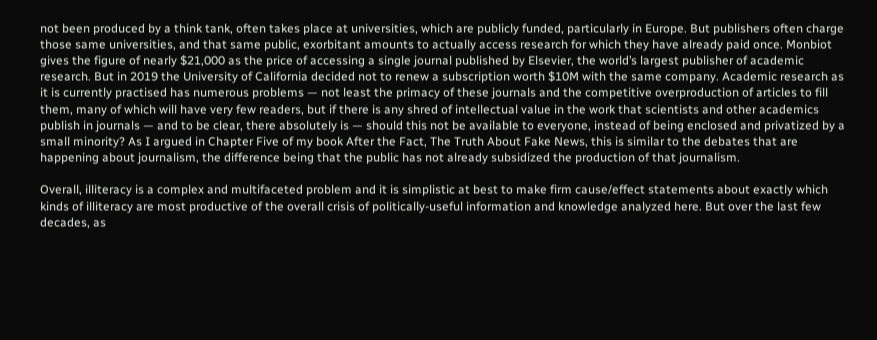not been produced by a think tank, often takes place at universities, which are publicly funded, particularly in Europe. But publishers often charge those same universities, and that same public, exorbitant amounts to actually access research for which they have already paid once. Monbiot gives the figure of nearly $21,000 as the price of accessing a single journal published by Elsevier, the world’s largest publisher of academic research. But in 2019 the University of California decided not to renew a subscription worth $10M with the same company. Academic research as it is currently practised has numerous problems — not least the primacy of these journals and the competitive overproduction of articles to fill them, many of which will have very few readers, but if there is any shred of intellectual value in the work that scientists and other academics publish in journals — and to be clear, there absolutely is — should this not be available to everyone, instead of being enclosed and privatized by a small minority? As I argued in Chapter Five of my book After the Fact, The Truth About Fake News, this is similar to the debates that are happening about journalism, the difference being that the public has not already subsidized the production of that journalism.

Overall, illiteracy is a complex and multifaceted problem and it is simplistic at best to make firm cause/effect statements about exactly which kinds of illiteracy are most productive of the overall crisis of politically-useful information and knowledge analyzed here. But over the last few decades, as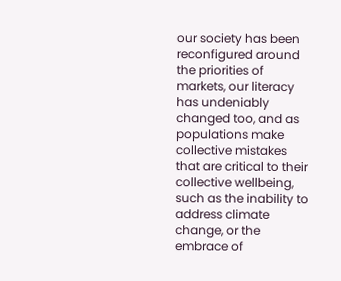our society has been reconfigured around the priorities of markets, our literacy has undeniably changed too, and as populations make collective mistakes that are critical to their collective wellbeing, such as the inability to address climate change, or the embrace of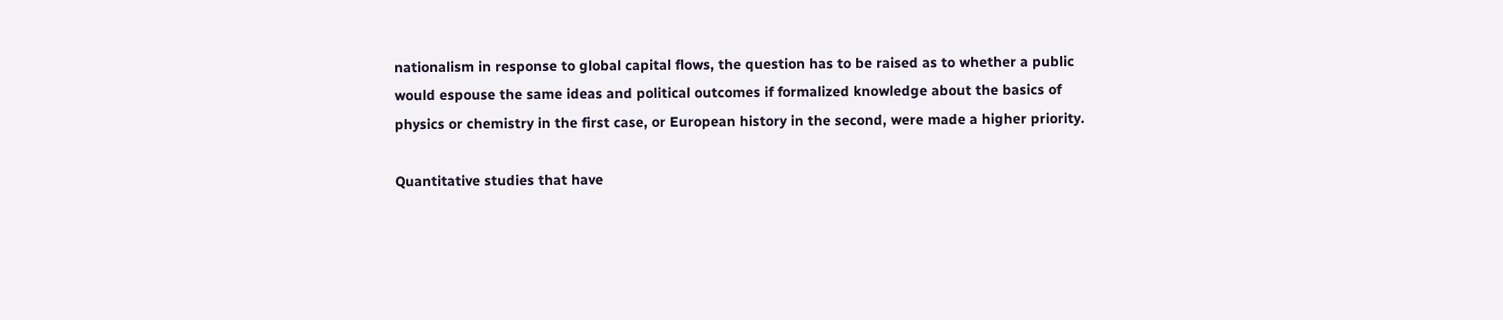nationalism in response to global capital flows, the question has to be raised as to whether a public would espouse the same ideas and political outcomes if formalized knowledge about the basics of physics or chemistry in the first case, or European history in the second, were made a higher priority.

Quantitative studies that have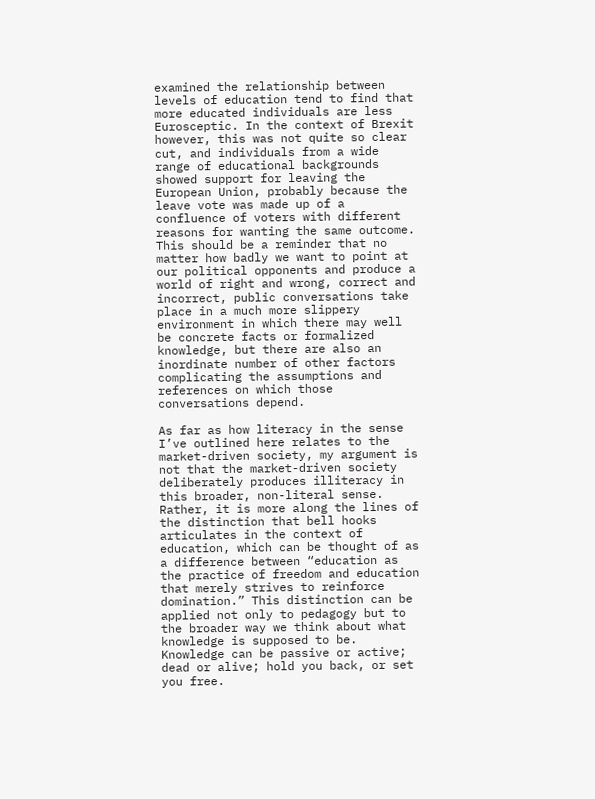examined the relationship between levels of education tend to find that more educated individuals are less Eurosceptic. In the context of Brexit however, this was not quite so clear cut, and individuals from a wide range of educational backgrounds showed support for leaving the European Union, probably because the leave vote was made up of a confluence of voters with different reasons for wanting the same outcome. This should be a reminder that no matter how badly we want to point at our political opponents and produce a world of right and wrong, correct and incorrect, public conversations take place in a much more slippery environment in which there may well be concrete facts or formalized knowledge, but there are also an inordinate number of other factors complicating the assumptions and references on which those conversations depend.

As far as how literacy in the sense I’ve outlined here relates to the market-driven society, my argument is not that the market-driven society deliberately produces illiteracy in this broader, non-literal sense. Rather, it is more along the lines of the distinction that bell hooks articulates in the context of education, which can be thought of as a difference between “education as the practice of freedom and education that merely strives to reinforce domination.” This distinction can be applied not only to pedagogy but to the broader way we think about what knowledge is supposed to be. Knowledge can be passive or active; dead or alive; hold you back, or set you free.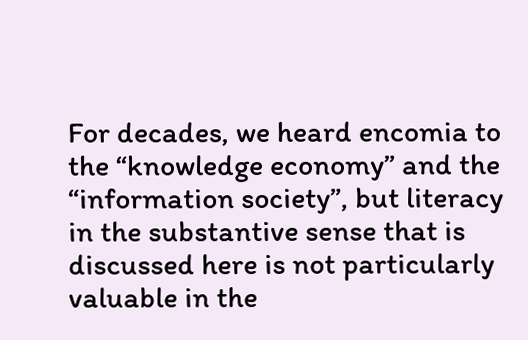For decades, we heard encomia to the “knowledge economy” and the “information society”, but literacy in the substantive sense that is discussed here is not particularly valuable in the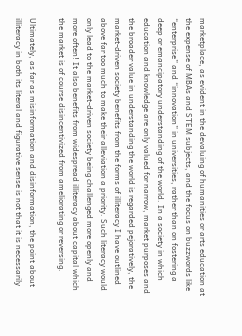marketplace, as evident in the devaluing of humanities or arts education at the expense of MBAs and STEM subjects, and the focus on buzzwords like “enterprise” and “innovation” in universities, rather than on fostering a deep or emancipatory understanding of the world. In a society in which education and knowledge are only valued for narrow, market purposes and the broader value in understanding the world is regarded pejoratively, the market-driven society benefits from the forms of illiteracy I have outlined above far too much to make their alleviation a priority. Such literacy would only lead to the market-driven society being challenged more openly and more often! It also benefits from widespread illiteracy about capital which the market is of course disincentivized from ameliorating or reversing.

Ultimately, as far as misinformation and disinformation, the point about illiteracy in both its literal and figurative sense is not that it is necessarily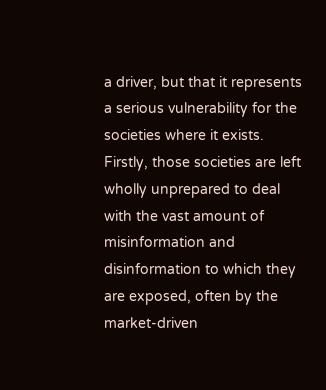a driver, but that it represents a serious vulnerability for the societies where it exists. Firstly, those societies are left wholly unprepared to deal with the vast amount of misinformation and disinformation to which they are exposed, often by the market-driven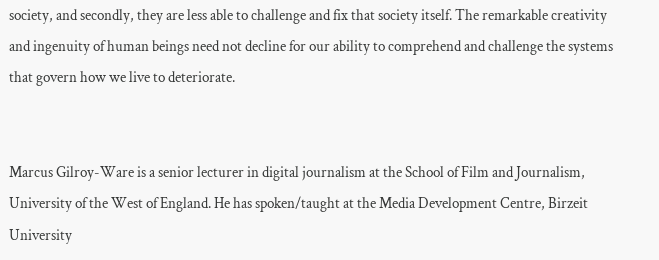society, and secondly, they are less able to challenge and fix that society itself. The remarkable creativity and ingenuity of human beings need not decline for our ability to comprehend and challenge the systems that govern how we live to deteriorate.


Marcus Gilroy-Ware is a senior lecturer in digital journalism at the School of Film and Journalism, University of the West of England. He has spoken/taught at the Media Development Centre, Birzeit University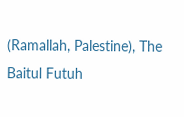(Ramallah, Palestine), The Baitul Futuh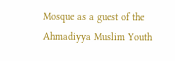Mosque as a guest of the Ahmadiyya Muslim Youth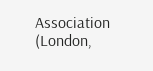Association (London,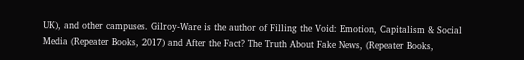UK), and other campuses. Gilroy-Ware is the author of Filling the Void: Emotion, Capitalism & Social Media (Repeater Books, 2017) and After the Fact? The Truth About Fake News, (Repeater Books,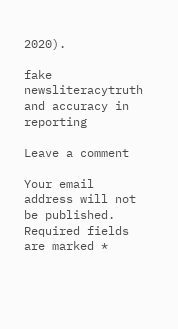2020).

fake newsliteracytruth and accuracy in reporting

Leave a comment

Your email address will not be published. Required fields are marked *